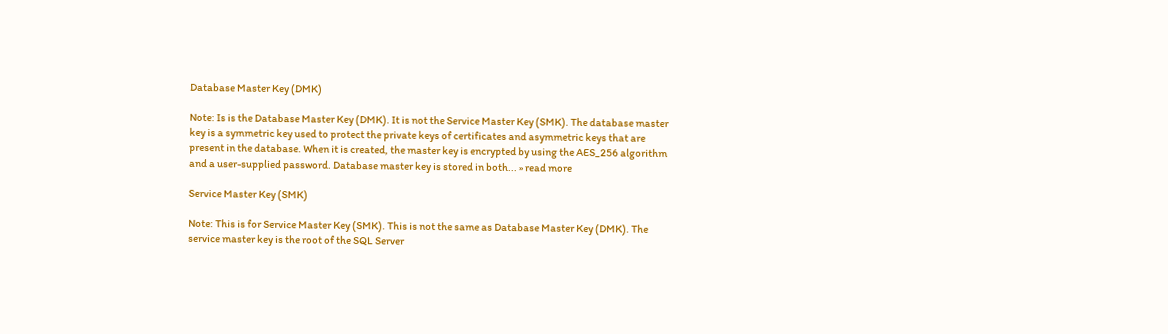Database Master Key (DMK)

Note: Is is the Database Master Key (DMK). It is not the Service Master Key (SMK). The database master key is a symmetric key used to protect the private keys of certificates and asymmetric keys that are present in the database. When it is created, the master key is encrypted by using the AES_256 algorithm and a user-supplied password. Database master key is stored in both... » read more

Service Master Key (SMK)

Note: This is for Service Master Key (SMK). This is not the same as Database Master Key (DMK). The service master key is the root of the SQL Server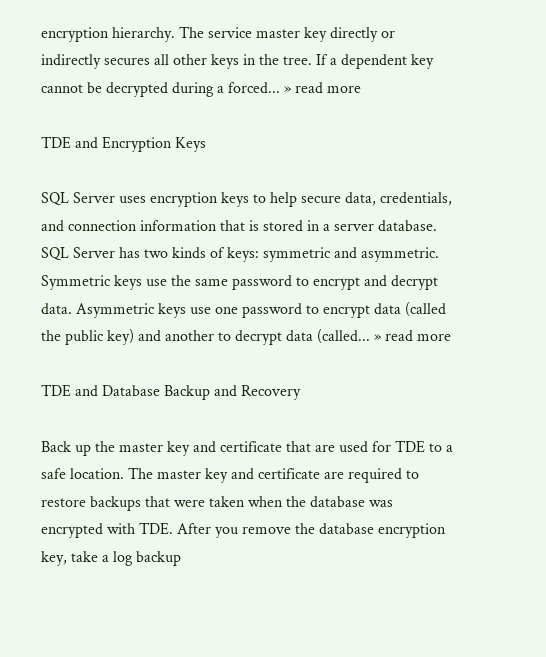encryption hierarchy. The service master key directly or indirectly secures all other keys in the tree. If a dependent key cannot be decrypted during a forced... » read more

TDE and Encryption Keys

SQL Server uses encryption keys to help secure data, credentials, and connection information that is stored in a server database. SQL Server has two kinds of keys: symmetric and asymmetric. Symmetric keys use the same password to encrypt and decrypt data. Asymmetric keys use one password to encrypt data (called the public key) and another to decrypt data (called... » read more

TDE and Database Backup and Recovery

Back up the master key and certificate that are used for TDE to a safe location. The master key and certificate are required to restore backups that were taken when the database was encrypted with TDE. After you remove the database encryption key, take a log backup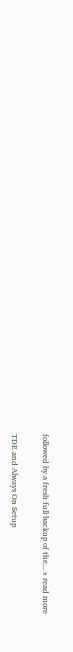followed by a fresh full backup of the... » read more

TDE and Always On Setup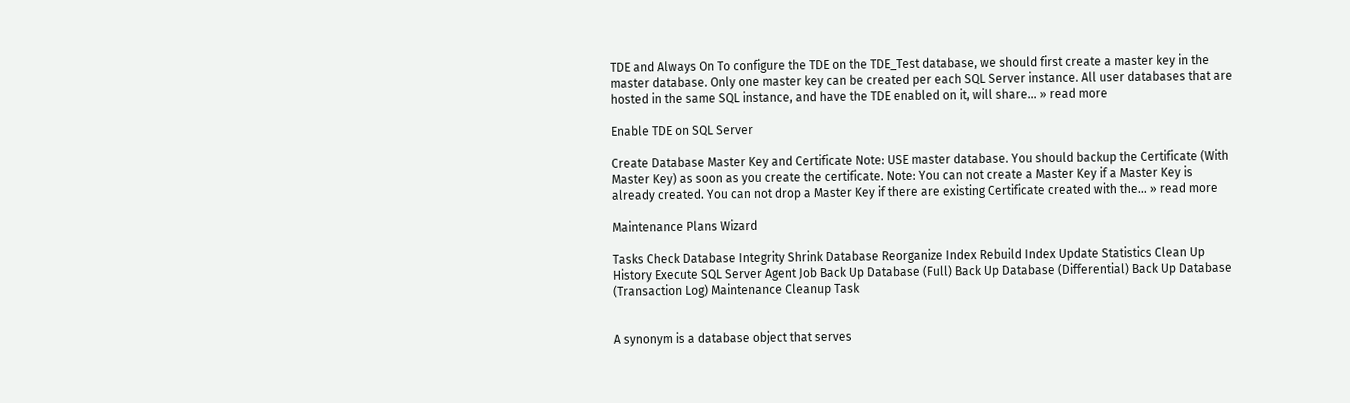TDE and Always On To configure the TDE on the TDE_Test database, we should first create a master key in the master database. Only one master key can be created per each SQL Server instance. All user databases that are hosted in the same SQL instance, and have the TDE enabled on it, will share... » read more

Enable TDE on SQL Server

Create Database Master Key and Certificate Note: USE master database. You should backup the Certificate (With Master Key) as soon as you create the certificate. Note: You can not create a Master Key if a Master Key is already created. You can not drop a Master Key if there are existing Certificate created with the... » read more

Maintenance Plans Wizard

Tasks Check Database Integrity Shrink Database Reorganize Index Rebuild Index Update Statistics Clean Up History Execute SQL Server Agent Job Back Up Database (Full) Back Up Database (Differential) Back Up Database (Transaction Log) Maintenance Cleanup Task


A synonym is a database object that serves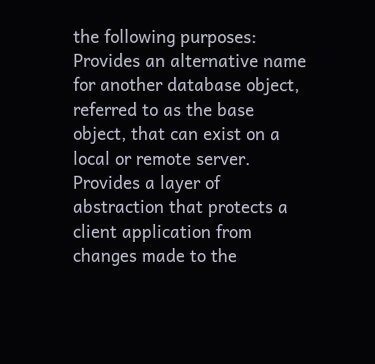the following purposes: Provides an alternative name for another database object, referred to as the base object, that can exist on a local or remote server. Provides a layer of abstraction that protects a client application from changes made to the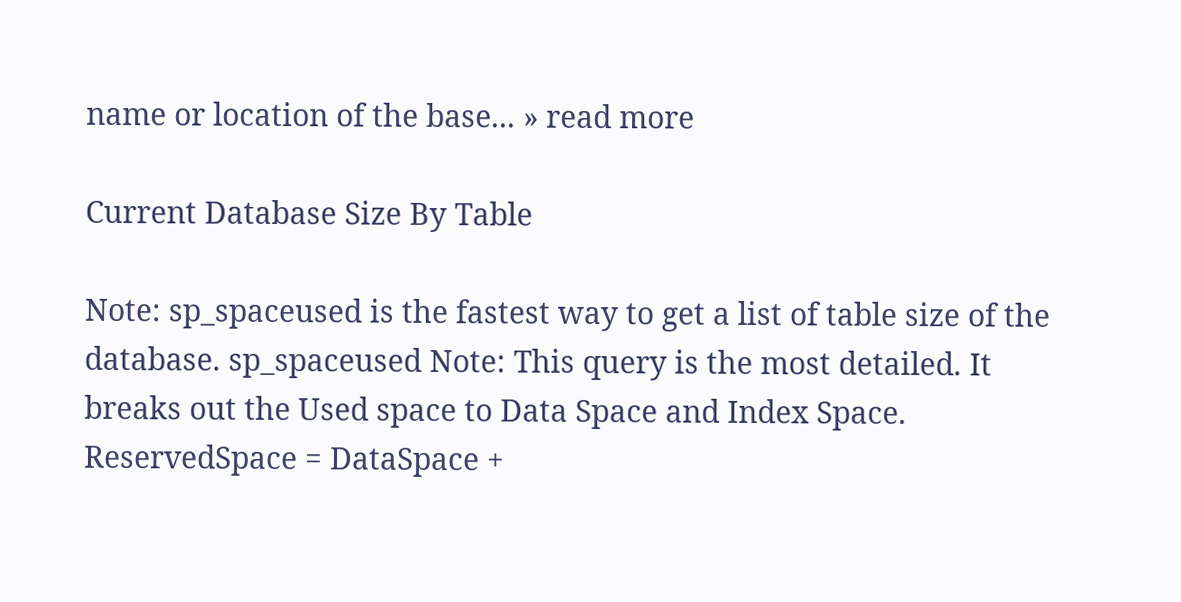name or location of the base... » read more

Current Database Size By Table

Note: sp_spaceused is the fastest way to get a list of table size of the database. sp_spaceused Note: This query is the most detailed. It breaks out the Used space to Data Space and Index Space. ReservedSpace = DataSpace +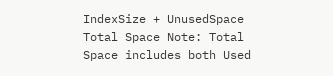IndexSize + UnusedSpace Total Space Note: Total Space includes both Used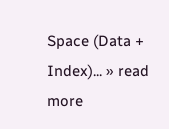Space (Data + Index)... » read more